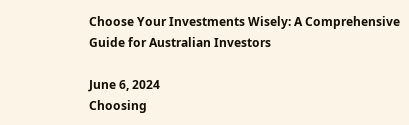Choose Your Investments Wisely: A Comprehensive Guide for Australian Investors

June 6, 2024
Choosing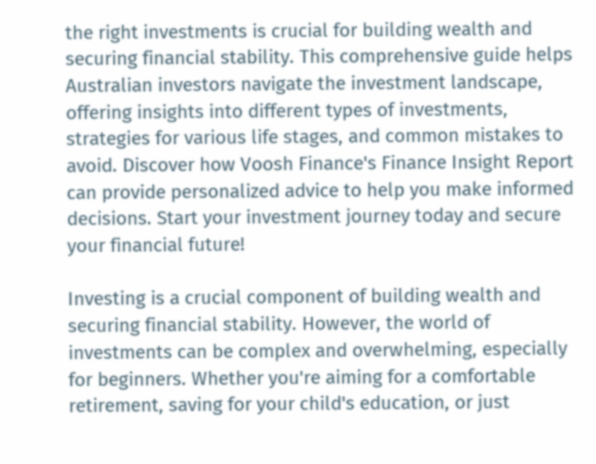the right investments is crucial for building wealth and securing financial stability. This comprehensive guide helps Australian investors navigate the investment landscape, offering insights into different types of investments, strategies for various life stages, and common mistakes to avoid. Discover how Voosh Finance's Finance Insight Report can provide personalized advice to help you make informed decisions. Start your investment journey today and secure your financial future!

Investing is a crucial component of building wealth and securing financial stability. However, the world of investments can be complex and overwhelming, especially for beginners. Whether you're aiming for a comfortable retirement, saving for your child's education, or just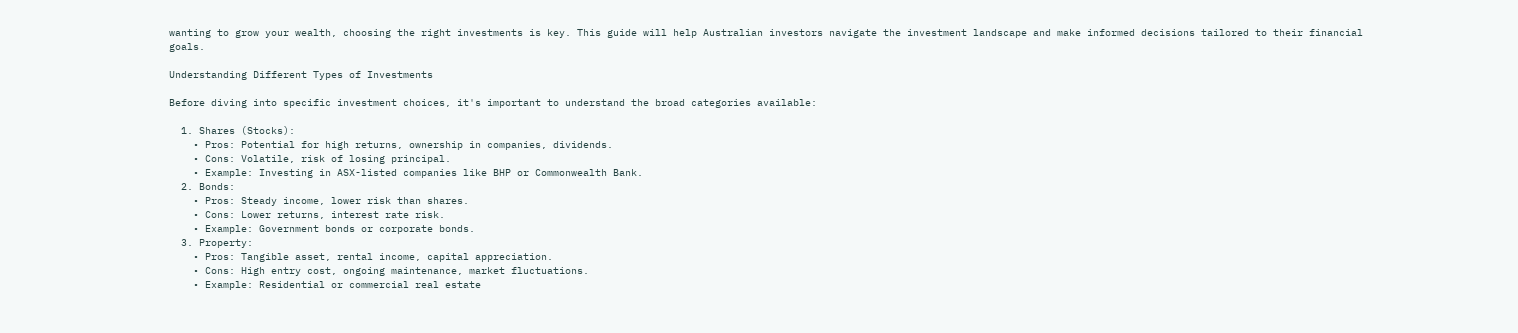wanting to grow your wealth, choosing the right investments is key. This guide will help Australian investors navigate the investment landscape and make informed decisions tailored to their financial goals.

Understanding Different Types of Investments

Before diving into specific investment choices, it's important to understand the broad categories available:

  1. Shares (Stocks):
    • Pros: Potential for high returns, ownership in companies, dividends.
    • Cons: Volatile, risk of losing principal.
    • Example: Investing in ASX-listed companies like BHP or Commonwealth Bank.
  2. Bonds:
    • Pros: Steady income, lower risk than shares.
    • Cons: Lower returns, interest rate risk.
    • Example: Government bonds or corporate bonds.
  3. Property:
    • Pros: Tangible asset, rental income, capital appreciation.
    • Cons: High entry cost, ongoing maintenance, market fluctuations.
    • Example: Residential or commercial real estate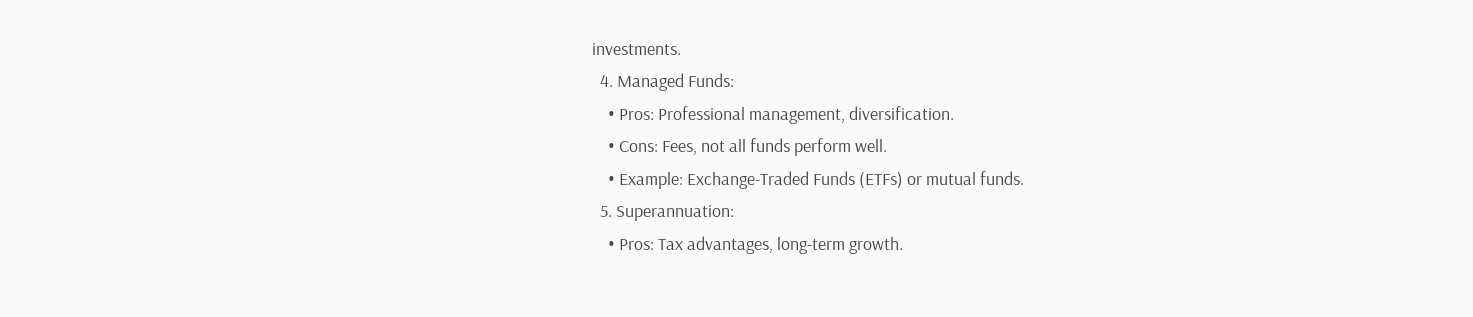investments.
  4. Managed Funds:
    • Pros: Professional management, diversification.
    • Cons: Fees, not all funds perform well.
    • Example: Exchange-Traded Funds (ETFs) or mutual funds.
  5. Superannuation:
    • Pros: Tax advantages, long-term growth.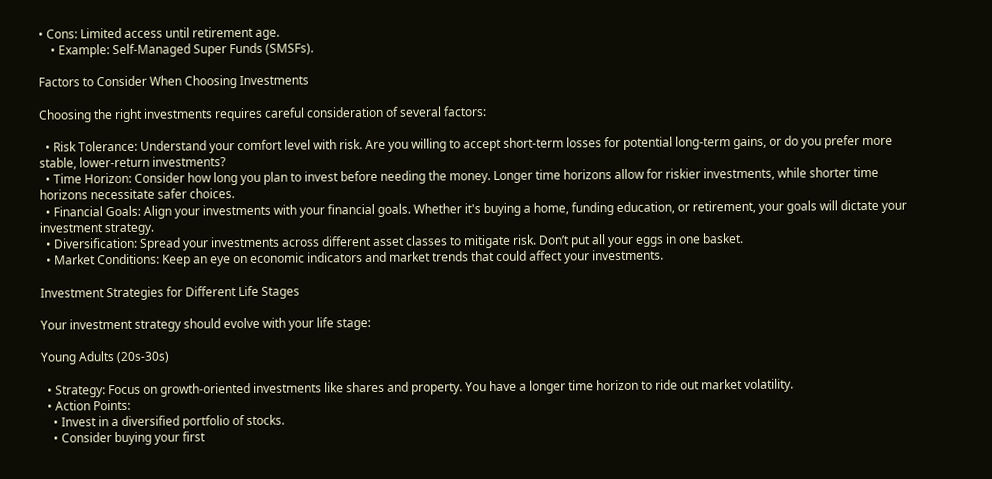• Cons: Limited access until retirement age.
    • Example: Self-Managed Super Funds (SMSFs).

Factors to Consider When Choosing Investments

Choosing the right investments requires careful consideration of several factors:

  • Risk Tolerance: Understand your comfort level with risk. Are you willing to accept short-term losses for potential long-term gains, or do you prefer more stable, lower-return investments?
  • Time Horizon: Consider how long you plan to invest before needing the money. Longer time horizons allow for riskier investments, while shorter time horizons necessitate safer choices.
  • Financial Goals: Align your investments with your financial goals. Whether it's buying a home, funding education, or retirement, your goals will dictate your investment strategy.
  • Diversification: Spread your investments across different asset classes to mitigate risk. Don’t put all your eggs in one basket.
  • Market Conditions: Keep an eye on economic indicators and market trends that could affect your investments.

Investment Strategies for Different Life Stages

Your investment strategy should evolve with your life stage:

Young Adults (20s-30s)

  • Strategy: Focus on growth-oriented investments like shares and property. You have a longer time horizon to ride out market volatility.
  • Action Points:
    • Invest in a diversified portfolio of stocks.
    • Consider buying your first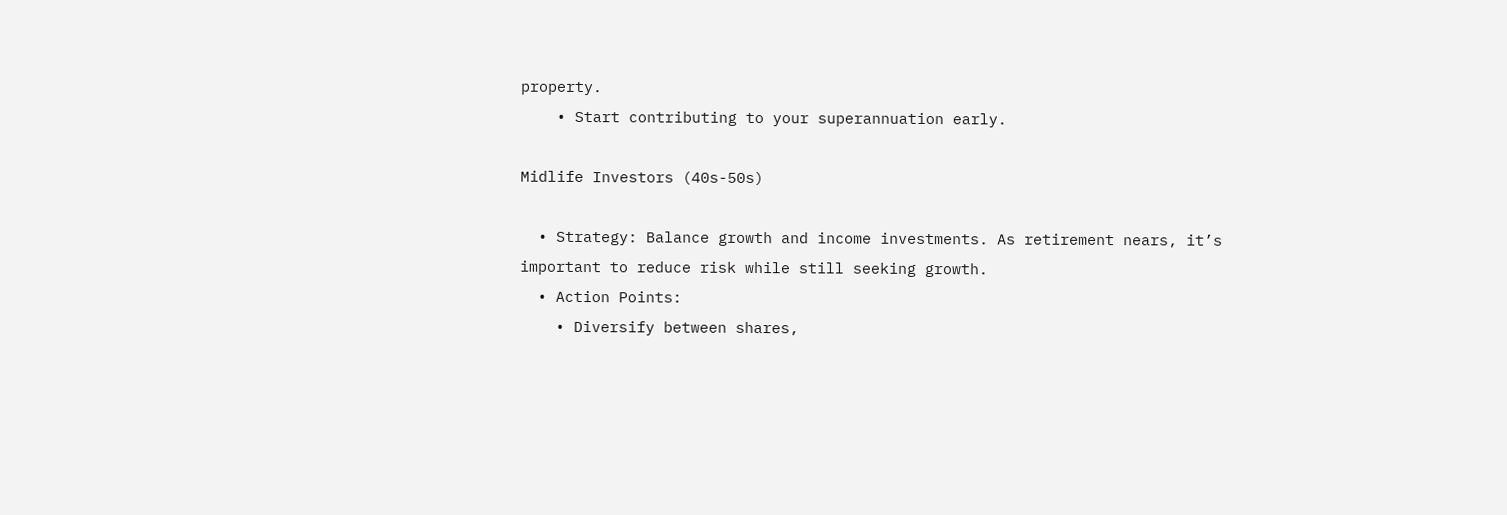property.
    • Start contributing to your superannuation early.

Midlife Investors (40s-50s)

  • Strategy: Balance growth and income investments. As retirement nears, it’s important to reduce risk while still seeking growth.
  • Action Points:
    • Diversify between shares,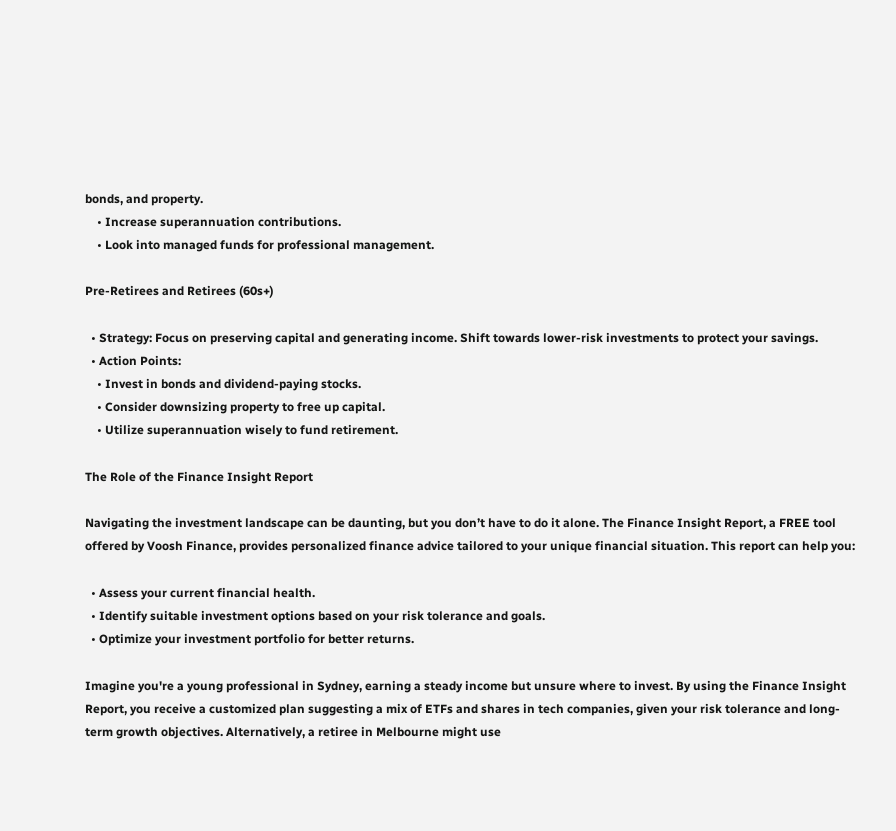bonds, and property.
    • Increase superannuation contributions.
    • Look into managed funds for professional management.

Pre-Retirees and Retirees (60s+)

  • Strategy: Focus on preserving capital and generating income. Shift towards lower-risk investments to protect your savings.
  • Action Points:
    • Invest in bonds and dividend-paying stocks.
    • Consider downsizing property to free up capital.
    • Utilize superannuation wisely to fund retirement.

The Role of the Finance Insight Report

Navigating the investment landscape can be daunting, but you don’t have to do it alone. The Finance Insight Report, a FREE tool offered by Voosh Finance, provides personalized finance advice tailored to your unique financial situation. This report can help you:

  • Assess your current financial health.
  • Identify suitable investment options based on your risk tolerance and goals.
  • Optimize your investment portfolio for better returns.

Imagine you're a young professional in Sydney, earning a steady income but unsure where to invest. By using the Finance Insight Report, you receive a customized plan suggesting a mix of ETFs and shares in tech companies, given your risk tolerance and long-term growth objectives. Alternatively, a retiree in Melbourne might use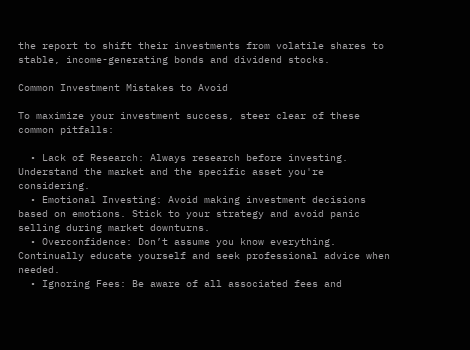the report to shift their investments from volatile shares to stable, income-generating bonds and dividend stocks.

Common Investment Mistakes to Avoid

To maximize your investment success, steer clear of these common pitfalls:

  • Lack of Research: Always research before investing. Understand the market and the specific asset you're considering.
  • Emotional Investing: Avoid making investment decisions based on emotions. Stick to your strategy and avoid panic selling during market downturns.
  • Overconfidence: Don’t assume you know everything. Continually educate yourself and seek professional advice when needed.
  • Ignoring Fees: Be aware of all associated fees and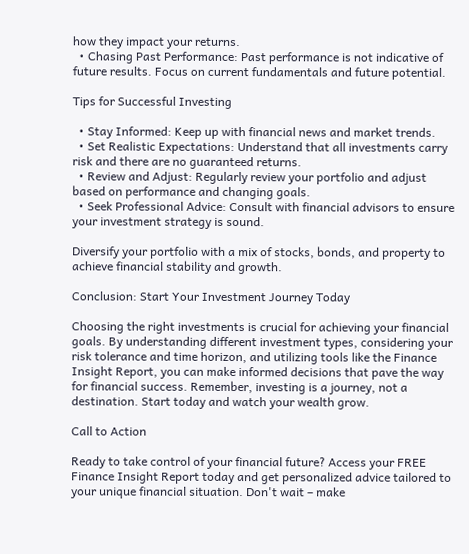how they impact your returns.
  • Chasing Past Performance: Past performance is not indicative of future results. Focus on current fundamentals and future potential.

Tips for Successful Investing

  • Stay Informed: Keep up with financial news and market trends.
  • Set Realistic Expectations: Understand that all investments carry risk and there are no guaranteed returns.
  • Review and Adjust: Regularly review your portfolio and adjust based on performance and changing goals.
  • Seek Professional Advice: Consult with financial advisors to ensure your investment strategy is sound.

Diversify your portfolio with a mix of stocks, bonds, and property to achieve financial stability and growth.

Conclusion: Start Your Investment Journey Today

Choosing the right investments is crucial for achieving your financial goals. By understanding different investment types, considering your risk tolerance and time horizon, and utilizing tools like the Finance Insight Report, you can make informed decisions that pave the way for financial success. Remember, investing is a journey, not a destination. Start today and watch your wealth grow.

Call to Action

Ready to take control of your financial future? Access your FREE Finance Insight Report today and get personalized advice tailored to your unique financial situation. Don't wait – make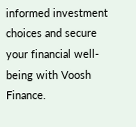informed investment choices and secure your financial well-being with Voosh Finance.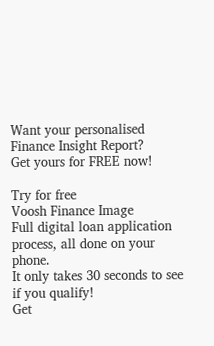Want your personalised Finance Insight Report?
Get yours for FREE now!

Try for free
Voosh Finance Image
Full digital loan application process, all done on your phone.
It only takes 30 seconds to see if you qualify!
Get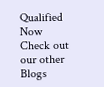Qualified Now
Check out our other Blogs